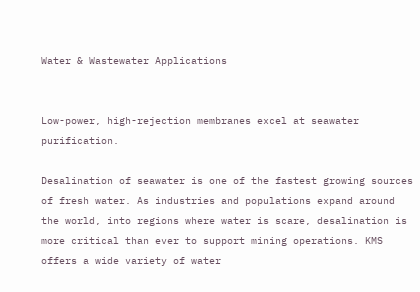Water & Wastewater Applications


Low-power, high-rejection membranes excel at seawater purification.

Desalination of seawater is one of the fastest growing sources of fresh water. As industries and populations expand around the world, into regions where water is scare, desalination is more critical than ever to support mining operations. KMS offers a wide variety of water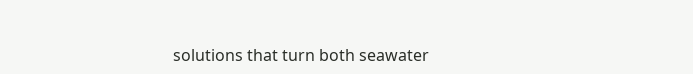solutions that turn both seawater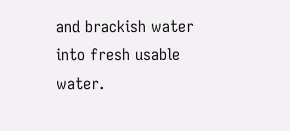and brackish water into fresh usable water.